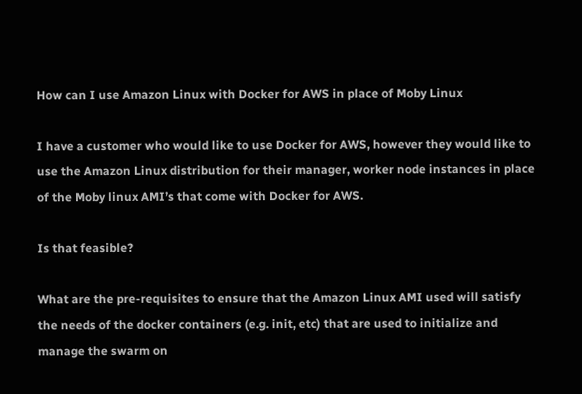How can I use Amazon Linux with Docker for AWS in place of Moby Linux

I have a customer who would like to use Docker for AWS, however they would like to use the Amazon Linux distribution for their manager, worker node instances in place of the Moby linux AMI’s that come with Docker for AWS.

Is that feasible?

What are the pre-requisites to ensure that the Amazon Linux AMI used will satisfy the needs of the docker containers (e.g. init, etc) that are used to initialize and manage the swarm on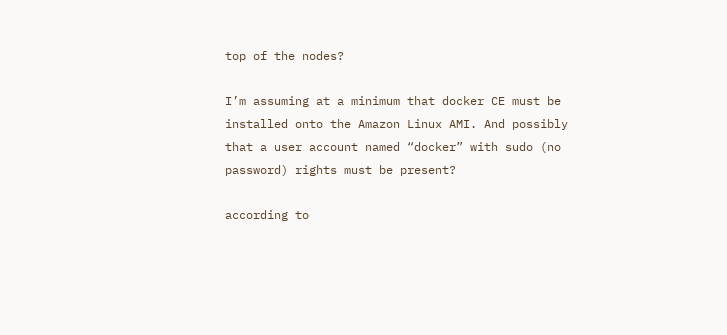top of the nodes?

I’m assuming at a minimum that docker CE must be installed onto the Amazon Linux AMI. And possibly that a user account named “docker” with sudo (no password) rights must be present?

according to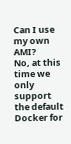Can I use my own AMI?
No, at this time we only support the default Docker for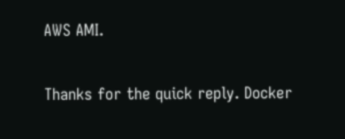AWS AMI.

Thanks for the quick reply. Docker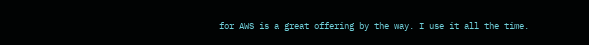for AWS is a great offering by the way. I use it all the time.